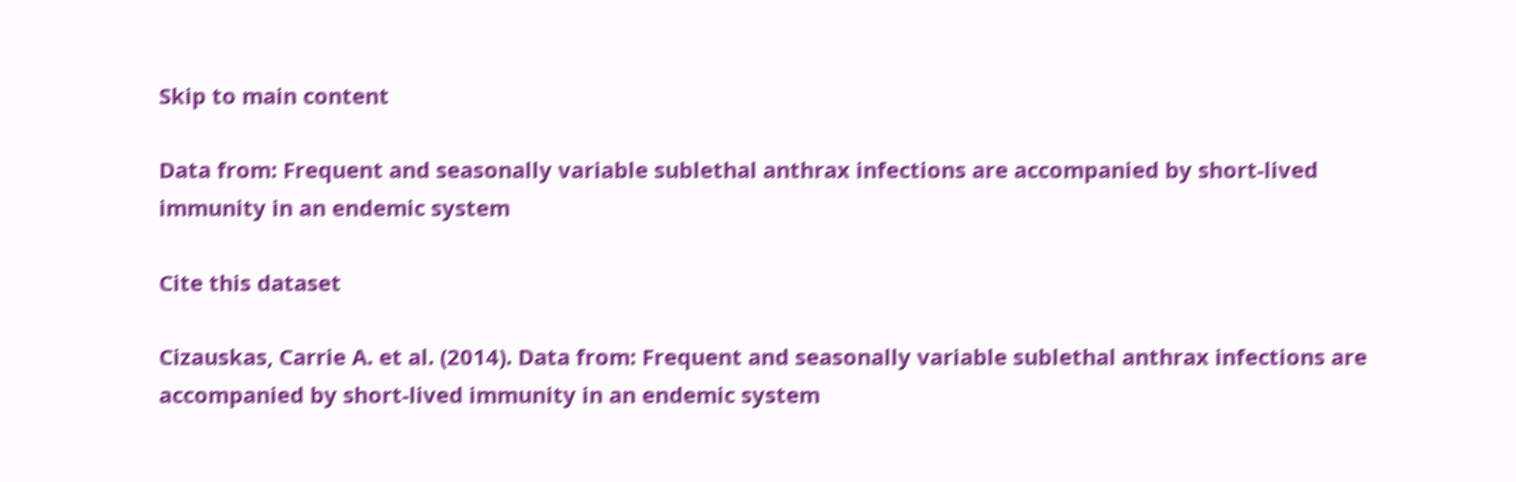Skip to main content

Data from: Frequent and seasonally variable sublethal anthrax infections are accompanied by short-lived immunity in an endemic system

Cite this dataset

Cizauskas, Carrie A. et al. (2014). Data from: Frequent and seasonally variable sublethal anthrax infections are accompanied by short-lived immunity in an endemic system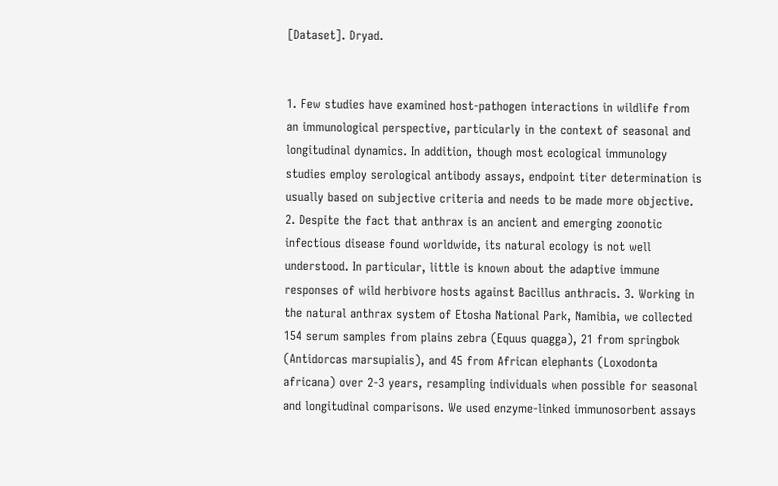[Dataset]. Dryad.


1. Few studies have examined host-pathogen interactions in wildlife from an immunological perspective, particularly in the context of seasonal and longitudinal dynamics. In addition, though most ecological immunology studies employ serological antibody assays, endpoint titer determination is usually based on subjective criteria and needs to be made more objective. 2. Despite the fact that anthrax is an ancient and emerging zoonotic infectious disease found worldwide, its natural ecology is not well understood. In particular, little is known about the adaptive immune responses of wild herbivore hosts against Bacillus anthracis. 3. Working in the natural anthrax system of Etosha National Park, Namibia, we collected 154 serum samples from plains zebra (Equus quagga), 21 from springbok (Antidorcas marsupialis), and 45 from African elephants (Loxodonta africana) over 2-3 years, resampling individuals when possible for seasonal and longitudinal comparisons. We used enzyme-linked immunosorbent assays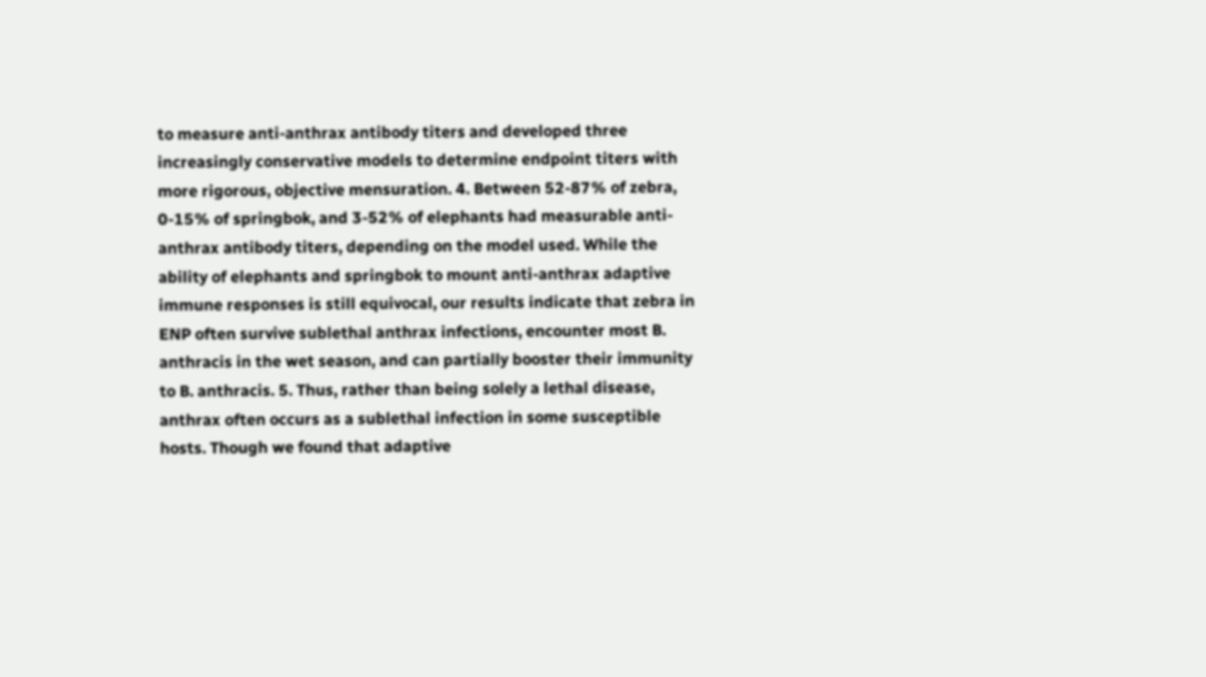to measure anti-anthrax antibody titers and developed three increasingly conservative models to determine endpoint titers with more rigorous, objective mensuration. 4. Between 52-87% of zebra, 0-15% of springbok, and 3-52% of elephants had measurable anti-anthrax antibody titers, depending on the model used. While the ability of elephants and springbok to mount anti-anthrax adaptive immune responses is still equivocal, our results indicate that zebra in ENP often survive sublethal anthrax infections, encounter most B. anthracis in the wet season, and can partially booster their immunity to B. anthracis. 5. Thus, rather than being solely a lethal disease, anthrax often occurs as a sublethal infection in some susceptible hosts. Though we found that adaptive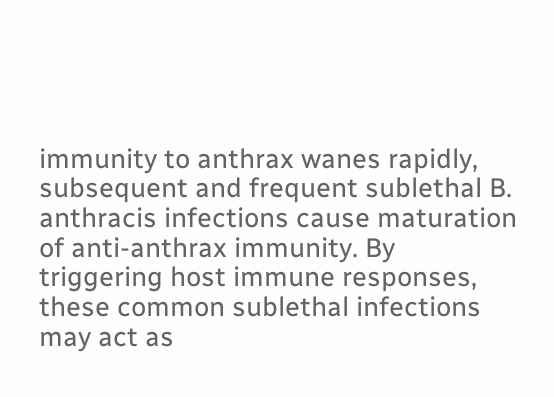immunity to anthrax wanes rapidly, subsequent and frequent sublethal B. anthracis infections cause maturation of anti-anthrax immunity. By triggering host immune responses, these common sublethal infections may act as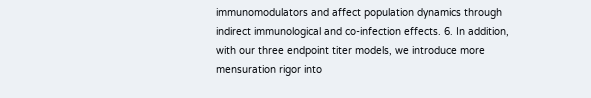immunomodulators and affect population dynamics through indirect immunological and co-infection effects. 6. In addition, with our three endpoint titer models, we introduce more mensuration rigor into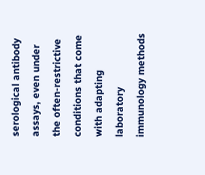serological antibody assays, even under the often-restrictive conditions that come with adapting laboratory immunology methods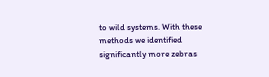to wild systems. With these methods we identified significantly more zebras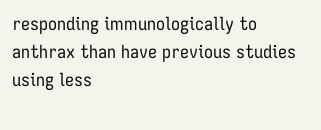responding immunologically to anthrax than have previous studies using less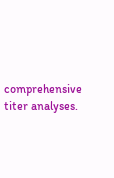comprehensive titer analyses.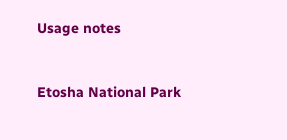Usage notes


Etosha National Park